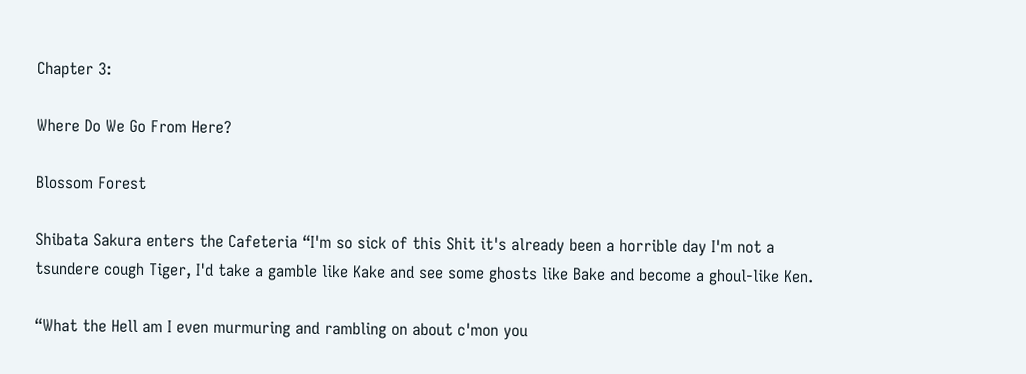Chapter 3:

Where Do We Go From Here?

Blossom Forest

Shibata Sakura enters the Cafeteria “I'm so sick of this Shit it's already been a horrible day I'm not a tsundere cough Tiger, I'd take a gamble like Kake and see some ghosts like Bake and become a ghoul-like Ken.

“What the Hell am I even murmuring and rambling on about c'mon you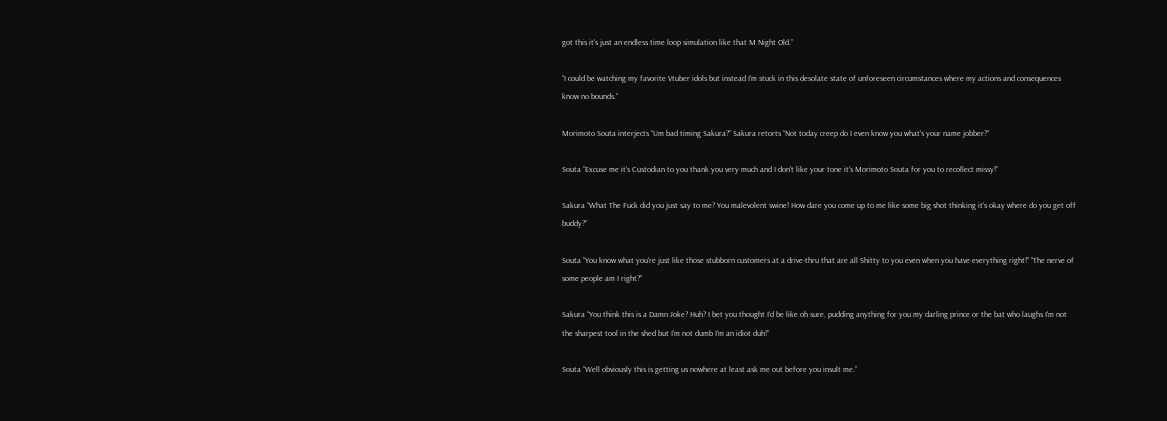got this it's just an endless time loop simulation like that M Night Old.”

“I could be watching my favorite Vtuber idols but instead I'm stuck in this desolate state of unforeseen circumstances where my actions and consequences know no bounds.”

Morimoto Souta interjects “Um bad timing Sakura?” Sakura retorts “Not today creep do I even know you what's your name jobber?”

Souta “Excuse me it's Custodian to you thank you very much and I don't like your tone it's Morimoto Souta for you to recollect missy!”

Sakura “What The Fuck did you just say to me? You malevolent swine! How dare you come up to me like some big shot thinking it's okay where do you get off buddy?”

Souta “You know what you're just like those stubborn customers at a drive-thru that are all Shitty to you even when you have everything right!” “The nerve of some people am I right?”

Sakura “You think this is a Damn Joke? Huh? I bet you thought I'd be like oh sure, pudding anything for you my darling prince or the bat who laughs I'm not the sharpest tool in the shed but I'm not dumb I'm an idiot duh!”

Souta “Well obviously this is getting us nowhere at least ask me out before you insult me.”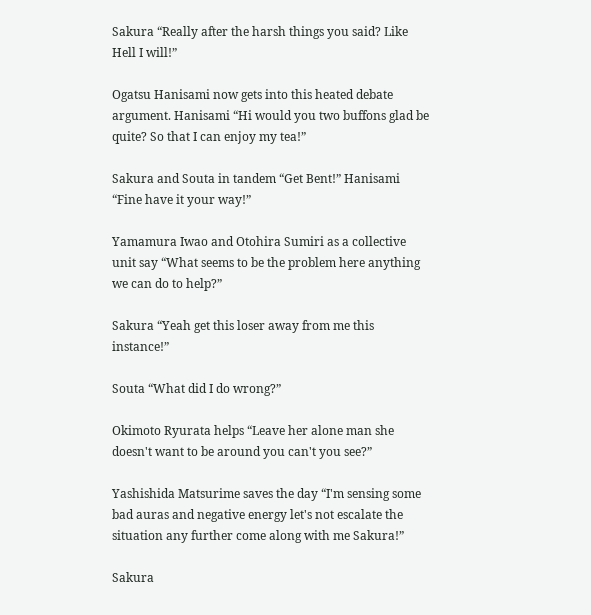Sakura “Really after the harsh things you said? Like Hell I will!”

Ogatsu Hanisami now gets into this heated debate argument. Hanisami “Hi would you two buffons glad be quite? So that I can enjoy my tea!”

Sakura and Souta in tandem “Get Bent!” Hanisami “Fine have it your way!”

Yamamura Iwao and Otohira Sumiri as a collective unit say “What seems to be the problem here anything we can do to help?”

Sakura “Yeah get this loser away from me this instance!”

Souta “What did I do wrong?”

Okimoto Ryurata helps “Leave her alone man she doesn't want to be around you can't you see?”

Yashishida Matsurime saves the day “I'm sensing some bad auras and negative energy let's not escalate the situation any further come along with me Sakura!”

Sakura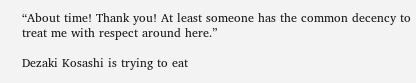“About time! Thank you! At least someone has the common decency to treat me with respect around here.”

Dezaki Kosashi is trying to eat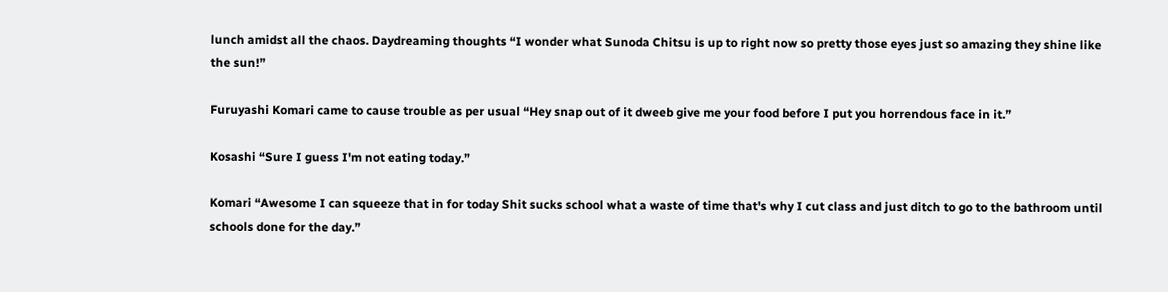lunch amidst all the chaos. Daydreaming thoughts “I wonder what Sunoda Chitsu is up to right now so pretty those eyes just so amazing they shine like the sun!”

Furuyashi Komari came to cause trouble as per usual “Hey snap out of it dweeb give me your food before I put you horrendous face in it.”

Kosashi “Sure I guess I'm not eating today.”

Komari “Awesome I can squeeze that in for today Shit sucks school what a waste of time that's why I cut class and just ditch to go to the bathroom until schools done for the day.”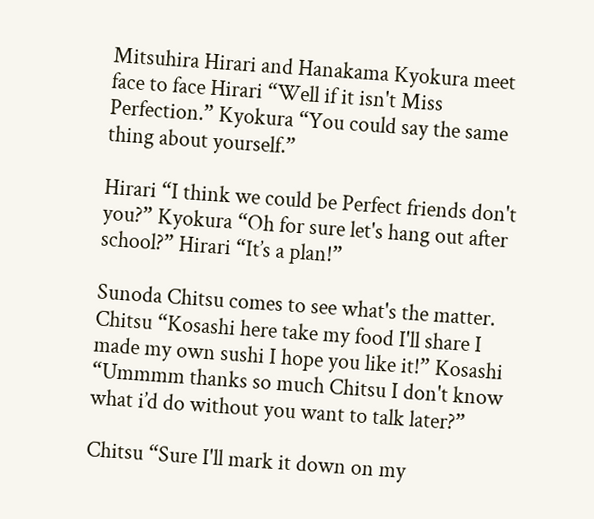Mitsuhira Hirari and Hanakama Kyokura meet face to face Hirari “Well if it isn't Miss Perfection.” Kyokura “You could say the same thing about yourself.”

Hirari “I think we could be Perfect friends don't you?” Kyokura “Oh for sure let's hang out after school?” Hirari “It’s a plan!”

Sunoda Chitsu comes to see what's the matter. Chitsu “Kosashi here take my food I'll share I made my own sushi I hope you like it!” Kosashi “Ummmm thanks so much Chitsu I don't know what i’d do without you want to talk later?”

Chitsu “Sure I'll mark it down on my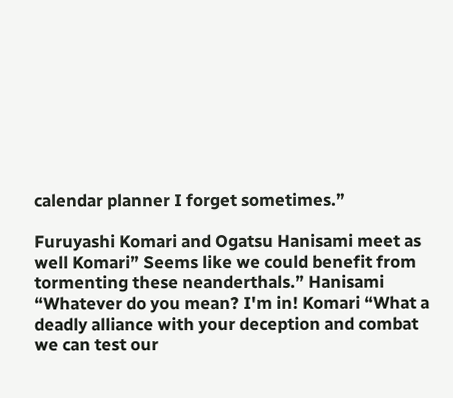calendar planner I forget sometimes.”

Furuyashi Komari and Ogatsu Hanisami meet as well Komari” Seems like we could benefit from tormenting these neanderthals.” Hanisami “Whatever do you mean? I'm in! Komari “What a deadly alliance with your deception and combat we can test our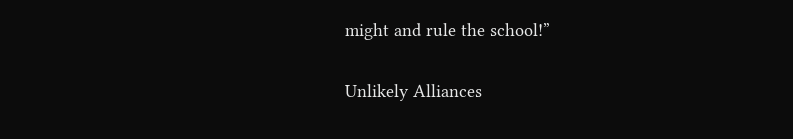might and rule the school!”

Unlikely Alliances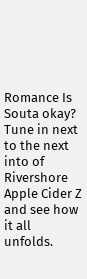Romance Is Souta okay? Tune in next to the next into of Rivershore Apple Cider Z and see how it all unfolds.